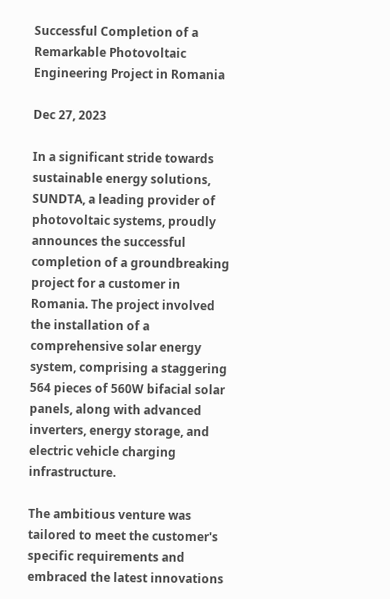Successful Completion of a Remarkable Photovoltaic Engineering Project in Romania

Dec 27, 2023

In a significant stride towards sustainable energy solutions, SUNDTA, a leading provider of photovoltaic systems, proudly announces the successful completion of a groundbreaking project for a customer in Romania. The project involved the installation of a comprehensive solar energy system, comprising a staggering 564 pieces of 560W bifacial solar panels, along with advanced inverters, energy storage, and electric vehicle charging infrastructure.

The ambitious venture was tailored to meet the customer's specific requirements and embraced the latest innovations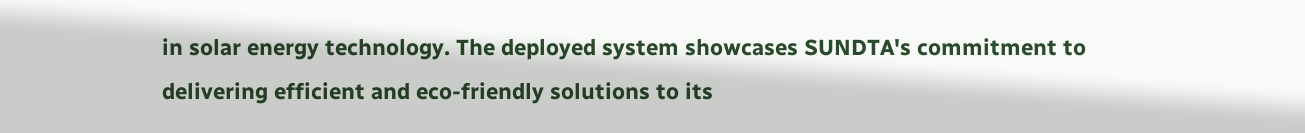in solar energy technology. The deployed system showcases SUNDTA's commitment to delivering efficient and eco-friendly solutions to its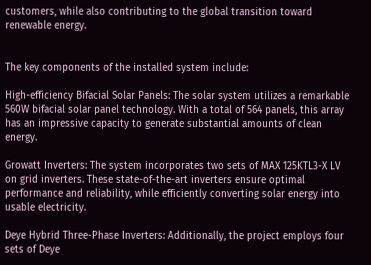customers, while also contributing to the global transition toward renewable energy.


The key components of the installed system include:

High-efficiency Bifacial Solar Panels: The solar system utilizes a remarkable 560W bifacial solar panel technology. With a total of 564 panels, this array has an impressive capacity to generate substantial amounts of clean energy.

Growatt Inverters: The system incorporates two sets of MAX 125KTL3-X LV on grid inverters. These state-of-the-art inverters ensure optimal performance and reliability, while efficiently converting solar energy into usable electricity.

Deye Hybrid Three-Phase Inverters: Additionally, the project employs four sets of Deye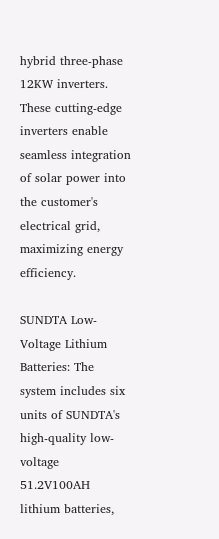hybrid three-phase 12KW inverters. These cutting-edge inverters enable seamless integration of solar power into the customer's electrical grid, maximizing energy efficiency.

SUNDTA Low-Voltage Lithium Batteries: The system includes six units of SUNDTA's high-quality low-voltage 51.2V100AH lithium batteries,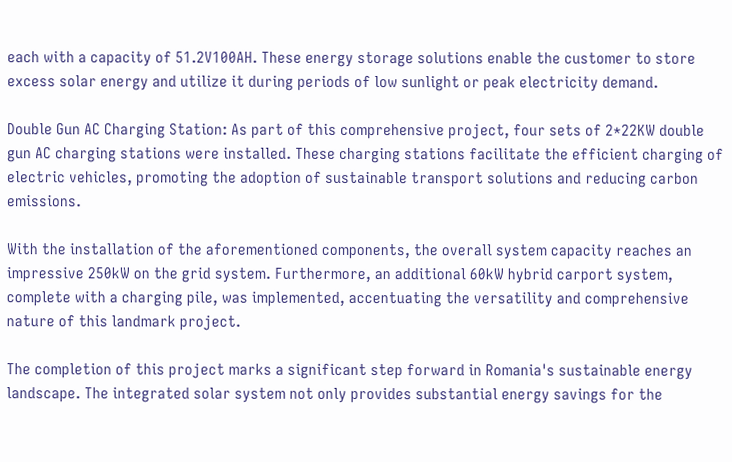each with a capacity of 51.2V100AH. These energy storage solutions enable the customer to store excess solar energy and utilize it during periods of low sunlight or peak electricity demand.

Double Gun AC Charging Station: As part of this comprehensive project, four sets of 2*22KW double gun AC charging stations were installed. These charging stations facilitate the efficient charging of electric vehicles, promoting the adoption of sustainable transport solutions and reducing carbon emissions.

With the installation of the aforementioned components, the overall system capacity reaches an impressive 250kW on the grid system. Furthermore, an additional 60kW hybrid carport system, complete with a charging pile, was implemented, accentuating the versatility and comprehensive nature of this landmark project.

The completion of this project marks a significant step forward in Romania's sustainable energy landscape. The integrated solar system not only provides substantial energy savings for the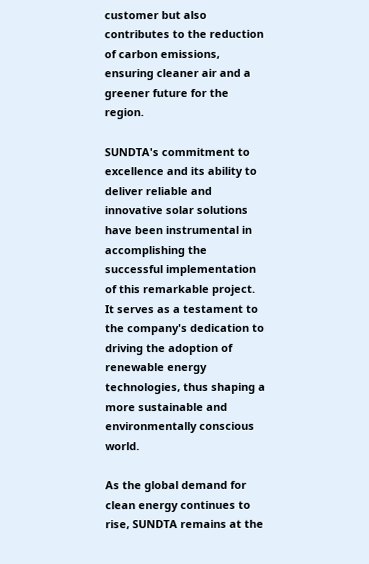customer but also contributes to the reduction of carbon emissions, ensuring cleaner air and a greener future for the region.

SUNDTA's commitment to excellence and its ability to deliver reliable and innovative solar solutions have been instrumental in accomplishing the successful implementation of this remarkable project. It serves as a testament to the company's dedication to driving the adoption of renewable energy technologies, thus shaping a more sustainable and environmentally conscious world.

As the global demand for clean energy continues to rise, SUNDTA remains at the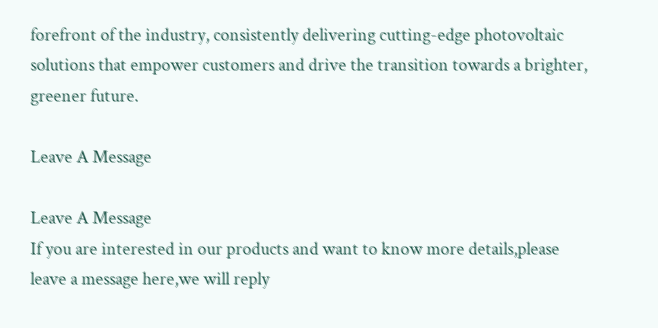forefront of the industry, consistently delivering cutting-edge photovoltaic solutions that empower customers and drive the transition towards a brighter, greener future.

Leave A Message

Leave A Message
If you are interested in our products and want to know more details,please leave a message here,we will reply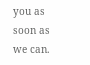you as soon as we can.